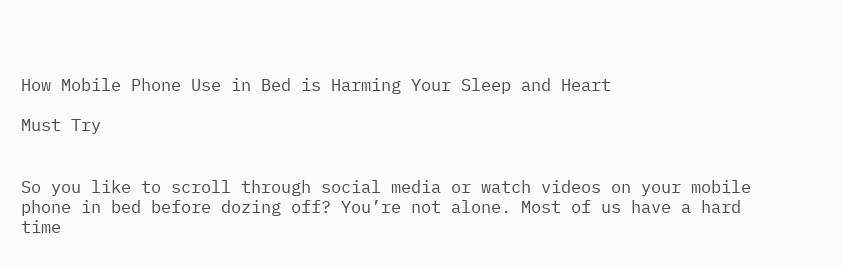How Mobile Phone Use in Bed is Harming Your Sleep and Heart

Must Try


So you like to scroll through social media or watch videos on your mobile phone in bed before dozing off? You’re not alone. Most of us have a hard time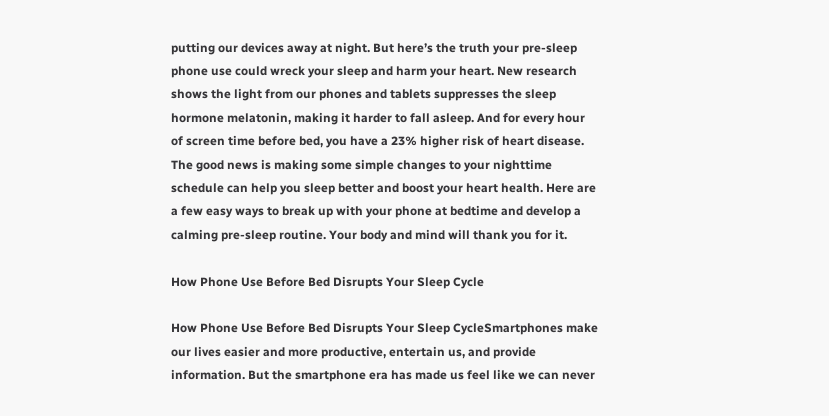putting our devices away at night. But here’s the truth your pre-sleep phone use could wreck your sleep and harm your heart. New research shows the light from our phones and tablets suppresses the sleep hormone melatonin, making it harder to fall asleep. And for every hour of screen time before bed, you have a 23% higher risk of heart disease. The good news is making some simple changes to your nighttime schedule can help you sleep better and boost your heart health. Here are a few easy ways to break up with your phone at bedtime and develop a calming pre-sleep routine. Your body and mind will thank you for it.

How Phone Use Before Bed Disrupts Your Sleep Cycle

How Phone Use Before Bed Disrupts Your Sleep CycleSmartphones make our lives easier and more productive, entertain us, and provide information. But the smartphone era has made us feel like we can never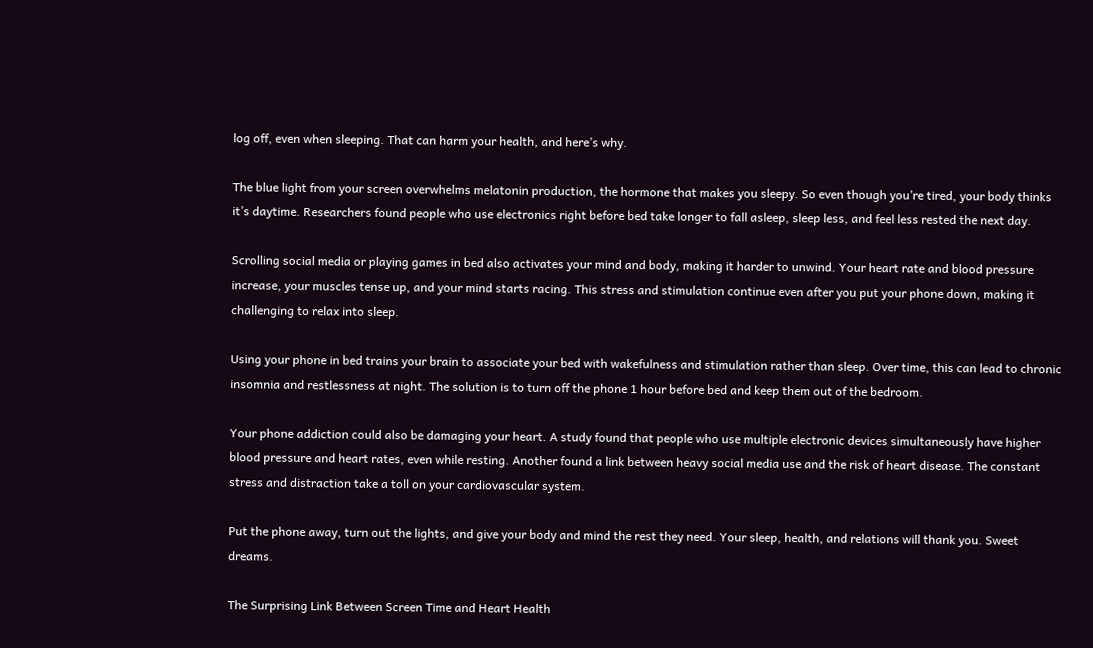log off, even when sleeping. That can harm your health, and here’s why.

The blue light from your screen overwhelms melatonin production, the hormone that makes you sleepy. So even though you’re tired, your body thinks it’s daytime. Researchers found people who use electronics right before bed take longer to fall asleep, sleep less, and feel less rested the next day.

Scrolling social media or playing games in bed also activates your mind and body, making it harder to unwind. Your heart rate and blood pressure increase, your muscles tense up, and your mind starts racing. This stress and stimulation continue even after you put your phone down, making it challenging to relax into sleep.

Using your phone in bed trains your brain to associate your bed with wakefulness and stimulation rather than sleep. Over time, this can lead to chronic insomnia and restlessness at night. The solution is to turn off the phone 1 hour before bed and keep them out of the bedroom.

Your phone addiction could also be damaging your heart. A study found that people who use multiple electronic devices simultaneously have higher blood pressure and heart rates, even while resting. Another found a link between heavy social media use and the risk of heart disease. The constant stress and distraction take a toll on your cardiovascular system.

Put the phone away, turn out the lights, and give your body and mind the rest they need. Your sleep, health, and relations will thank you. Sweet dreams.

The Surprising Link Between Screen Time and Heart Health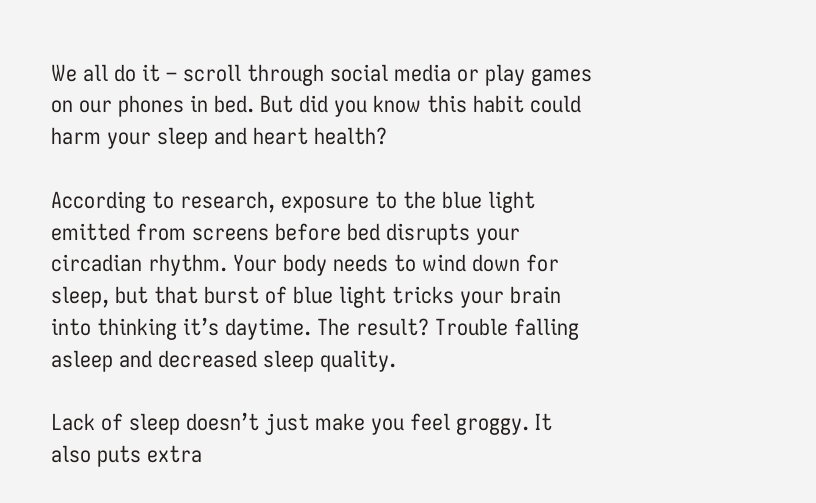We all do it – scroll through social media or play games on our phones in bed. But did you know this habit could harm your sleep and heart health?

According to research, exposure to the blue light emitted from screens before bed disrupts your circadian rhythm. Your body needs to wind down for sleep, but that burst of blue light tricks your brain into thinking it’s daytime. The result? Trouble falling asleep and decreased sleep quality.

Lack of sleep doesn’t just make you feel groggy. It also puts extra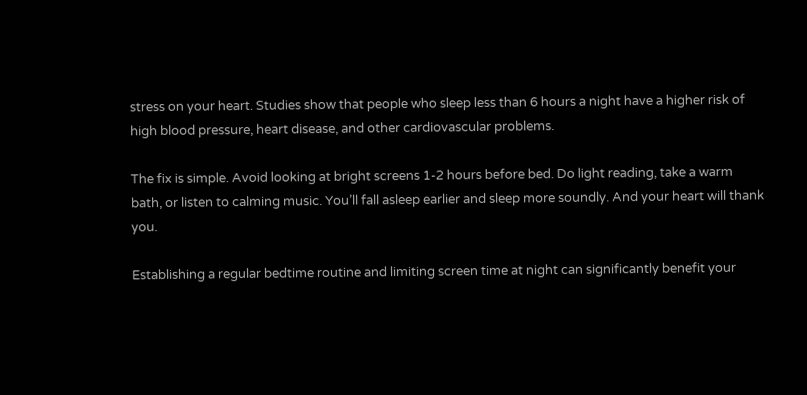stress on your heart. Studies show that people who sleep less than 6 hours a night have a higher risk of high blood pressure, heart disease, and other cardiovascular problems.

The fix is simple. Avoid looking at bright screens 1-2 hours before bed. Do light reading, take a warm bath, or listen to calming music. You’ll fall asleep earlier and sleep more soundly. And your heart will thank you.

Establishing a regular bedtime routine and limiting screen time at night can significantly benefit your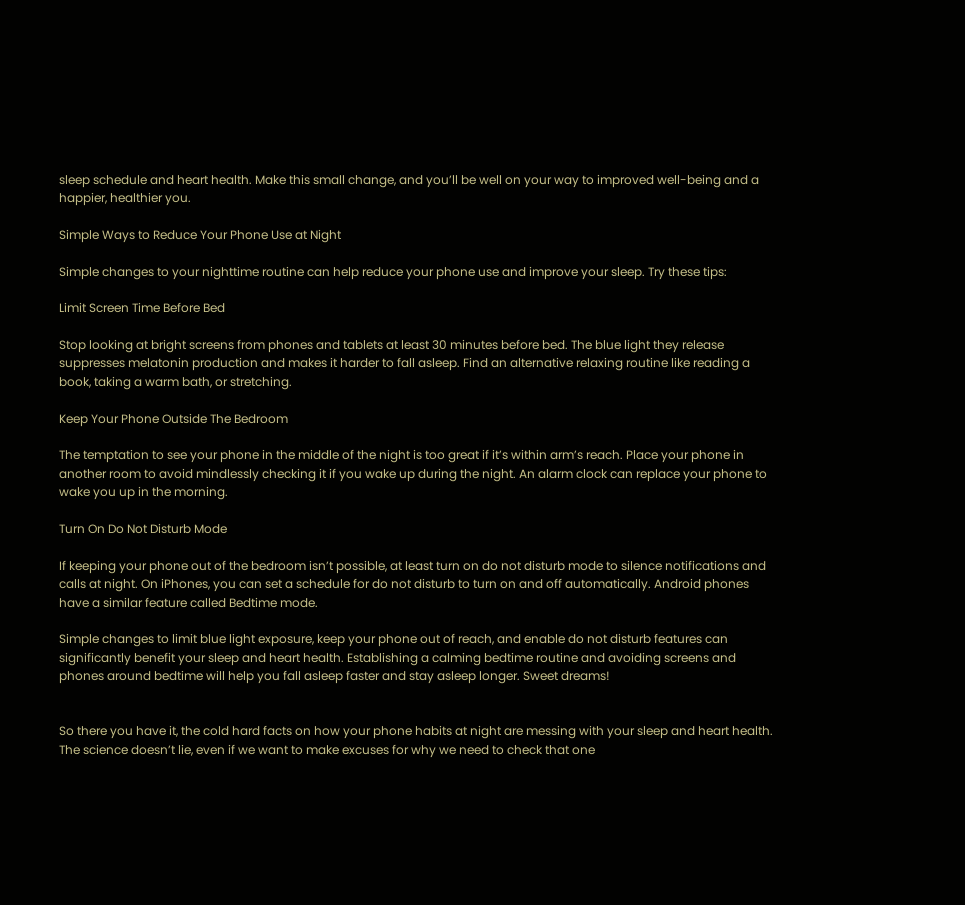sleep schedule and heart health. Make this small change, and you’ll be well on your way to improved well-being and a happier, healthier you.

Simple Ways to Reduce Your Phone Use at Night

Simple changes to your nighttime routine can help reduce your phone use and improve your sleep. Try these tips:

Limit Screen Time Before Bed

Stop looking at bright screens from phones and tablets at least 30 minutes before bed. The blue light they release suppresses melatonin production and makes it harder to fall asleep. Find an alternative relaxing routine like reading a book, taking a warm bath, or stretching.

Keep Your Phone Outside The Bedroom

The temptation to see your phone in the middle of the night is too great if it’s within arm’s reach. Place your phone in another room to avoid mindlessly checking it if you wake up during the night. An alarm clock can replace your phone to wake you up in the morning.

Turn On Do Not Disturb Mode

If keeping your phone out of the bedroom isn’t possible, at least turn on do not disturb mode to silence notifications and calls at night. On iPhones, you can set a schedule for do not disturb to turn on and off automatically. Android phones have a similar feature called Bedtime mode.

Simple changes to limit blue light exposure, keep your phone out of reach, and enable do not disturb features can significantly benefit your sleep and heart health. Establishing a calming bedtime routine and avoiding screens and phones around bedtime will help you fall asleep faster and stay asleep longer. Sweet dreams!


So there you have it, the cold hard facts on how your phone habits at night are messing with your sleep and heart health. The science doesn’t lie, even if we want to make excuses for why we need to check that one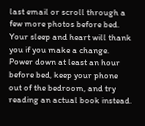last email or scroll through a few more photos before bed. Your sleep and heart will thank you if you make a change. Power down at least an hour before bed, keep your phone out of the bedroom, and try reading an actual book instead.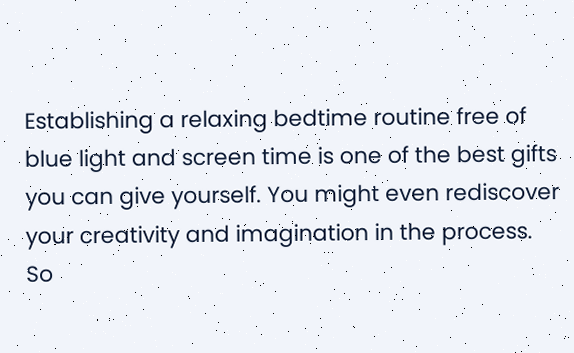Establishing a relaxing bedtime routine free of blue light and screen time is one of the best gifts you can give yourself. You might even rediscover your creativity and imagination in the process. So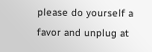please do yourself a favor and unplug at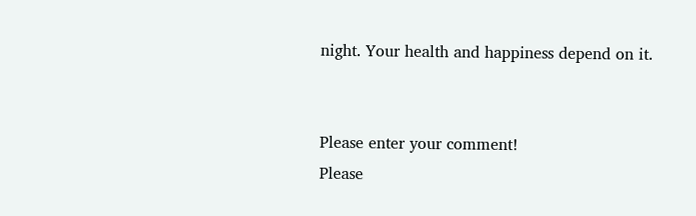night. Your health and happiness depend on it.


Please enter your comment!
Please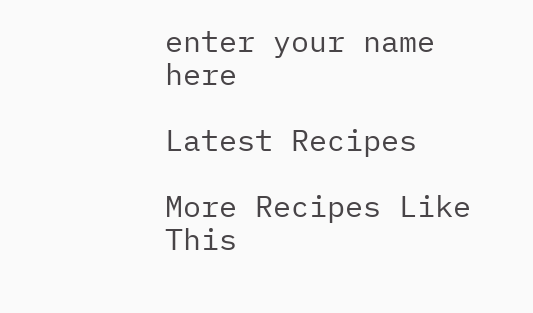enter your name here

Latest Recipes

More Recipes Like This